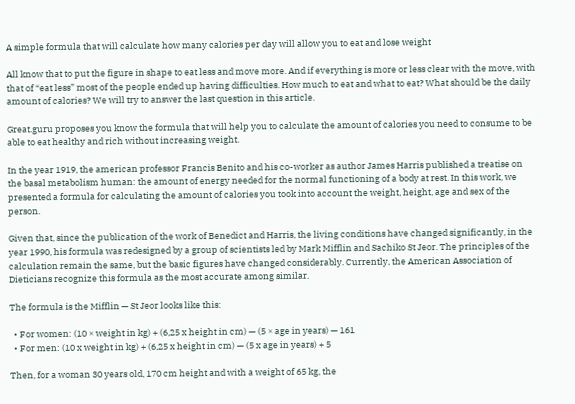A simple formula that will calculate how many calories per day will allow you to eat and lose weight

All know that to put the figure in shape to eat less and move more. And if everything is more or less clear with the move, with that of “eat less” most of the people ended up having difficulties. How much to eat and what to eat? What should be the daily amount of calories? We will try to answer the last question in this article.

Great.guru proposes you know the formula that will help you to calculate the amount of calories you need to consume to be able to eat healthy and rich without increasing weight.

In the year 1919, the american professor Francis Benito and his co-worker as author James Harris published a treatise on the basal metabolism human: the amount of energy needed for the normal functioning of a body at rest. In this work, we presented a formula for calculating the amount of calories you took into account the weight, height, age and sex of the person.

Given that, since the publication of the work of Benedict and Harris, the living conditions have changed significantly, in the year 1990, his formula was redesigned by a group of scientists led by Mark Mifflin and Sachiko St Jeor. The principles of the calculation remain the same, but the basic figures have changed considerably. Currently, the American Association of Dieticians recognize this formula as the most accurate among similar.

The formula is the Mifflin — St Jeor looks like this:

  • For women: (10 × weight in kg) + (6,25 x height in cm) — (5 × age in years) — 161
  • For men: (10 x weight in kg) + (6,25 x height in cm) — (5 x age in years) + 5

Then, for a woman 30 years old, 170 cm height and with a weight of 65 kg, the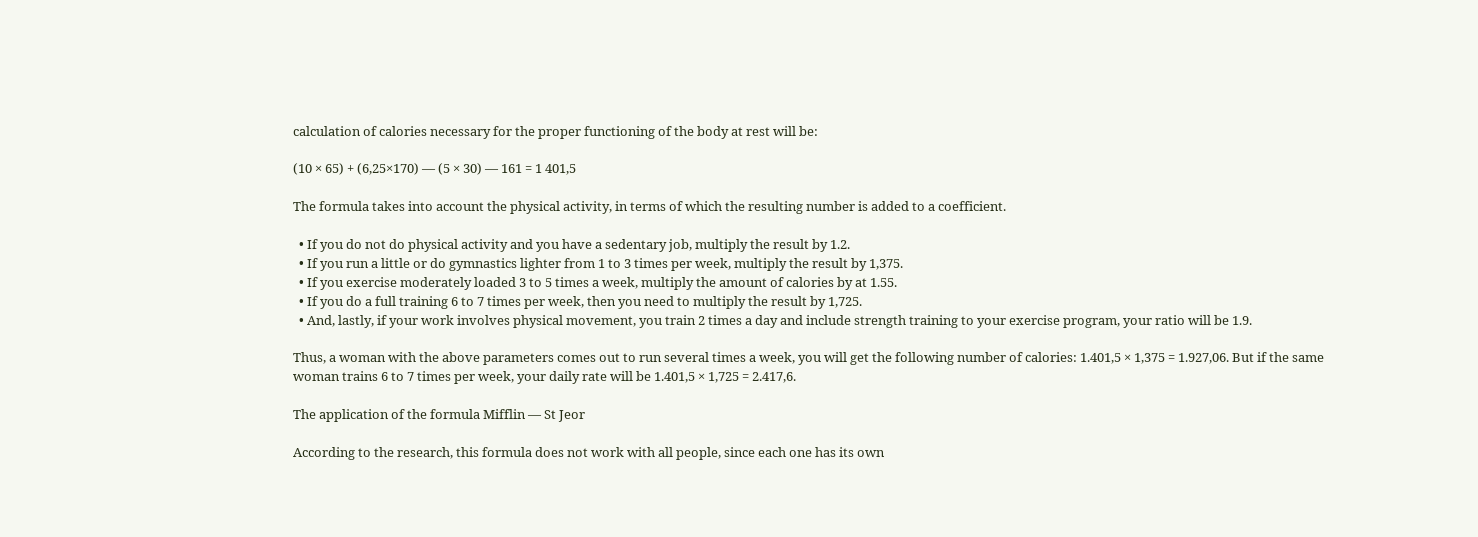calculation of calories necessary for the proper functioning of the body at rest will be:

(10 × 65) + (6,25×170) — (5 × 30) — 161 = 1 401,5

The formula takes into account the physical activity, in terms of which the resulting number is added to a coefficient.

  • If you do not do physical activity and you have a sedentary job, multiply the result by 1.2.
  • If you run a little or do gymnastics lighter from 1 to 3 times per week, multiply the result by 1,375.
  • If you exercise moderately loaded 3 to 5 times a week, multiply the amount of calories by at 1.55.
  • If you do a full training 6 to 7 times per week, then you need to multiply the result by 1,725.
  • And, lastly, if your work involves physical movement, you train 2 times a day and include strength training to your exercise program, your ratio will be 1.9.

Thus, a woman with the above parameters comes out to run several times a week, you will get the following number of calories: 1.401,5 × 1,375 = 1.927,06. But if the same woman trains 6 to 7 times per week, your daily rate will be 1.401,5 × 1,725 = 2.417,6.

The application of the formula Mifflin — St Jeor

According to the research, this formula does not work with all people, since each one has its own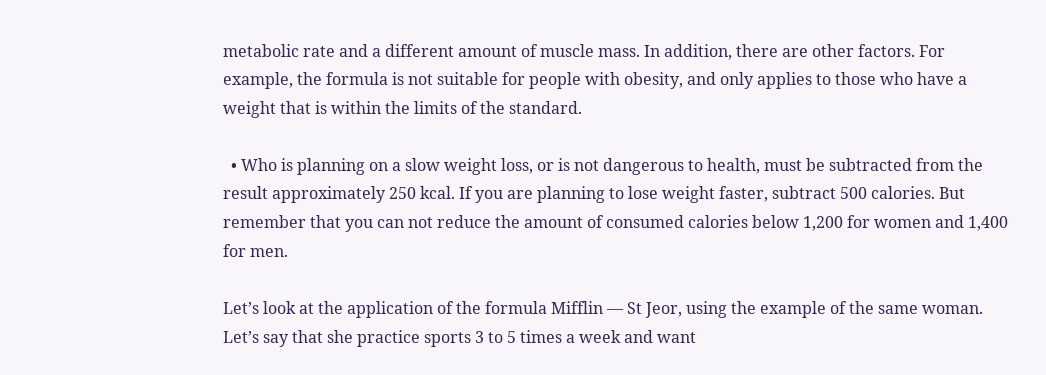metabolic rate and a different amount of muscle mass. In addition, there are other factors. For example, the formula is not suitable for people with obesity, and only applies to those who have a weight that is within the limits of the standard.

  • Who is planning on a slow weight loss, or is not dangerous to health, must be subtracted from the result approximately 250 kcal. If you are planning to lose weight faster, subtract 500 calories. But remember that you can not reduce the amount of consumed calories below 1,200 for women and 1,400 for men.

Let’s look at the application of the formula Mifflin — St Jeor, using the example of the same woman. Let’s say that she practice sports 3 to 5 times a week and want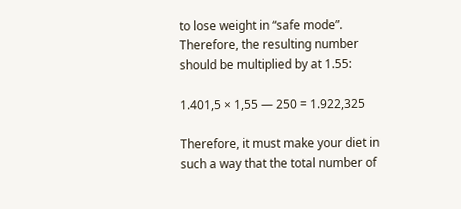to lose weight in “safe mode”. Therefore, the resulting number should be multiplied by at 1.55:

1.401,5 × 1,55 — 250 = 1.922,325

Therefore, it must make your diet in such a way that the total number of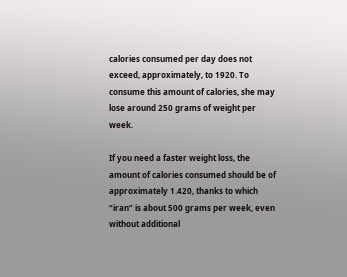calories consumed per day does not exceed, approximately, to 1920. To consume this amount of calories, she may lose around 250 grams of weight per week.

If you need a faster weight loss, the amount of calories consumed should be of approximately 1.420, thanks to which “iran” is about 500 grams per week, even without additional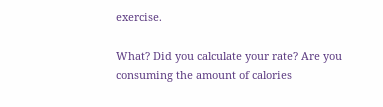exercise.

What? Did you calculate your rate? Are you consuming the amount of calories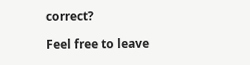correct?

Feel free to leave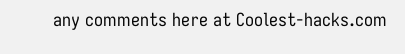any comments here at Coolest-hacks.com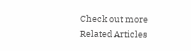Check out more Related Articles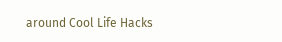around Cool Life Hacks